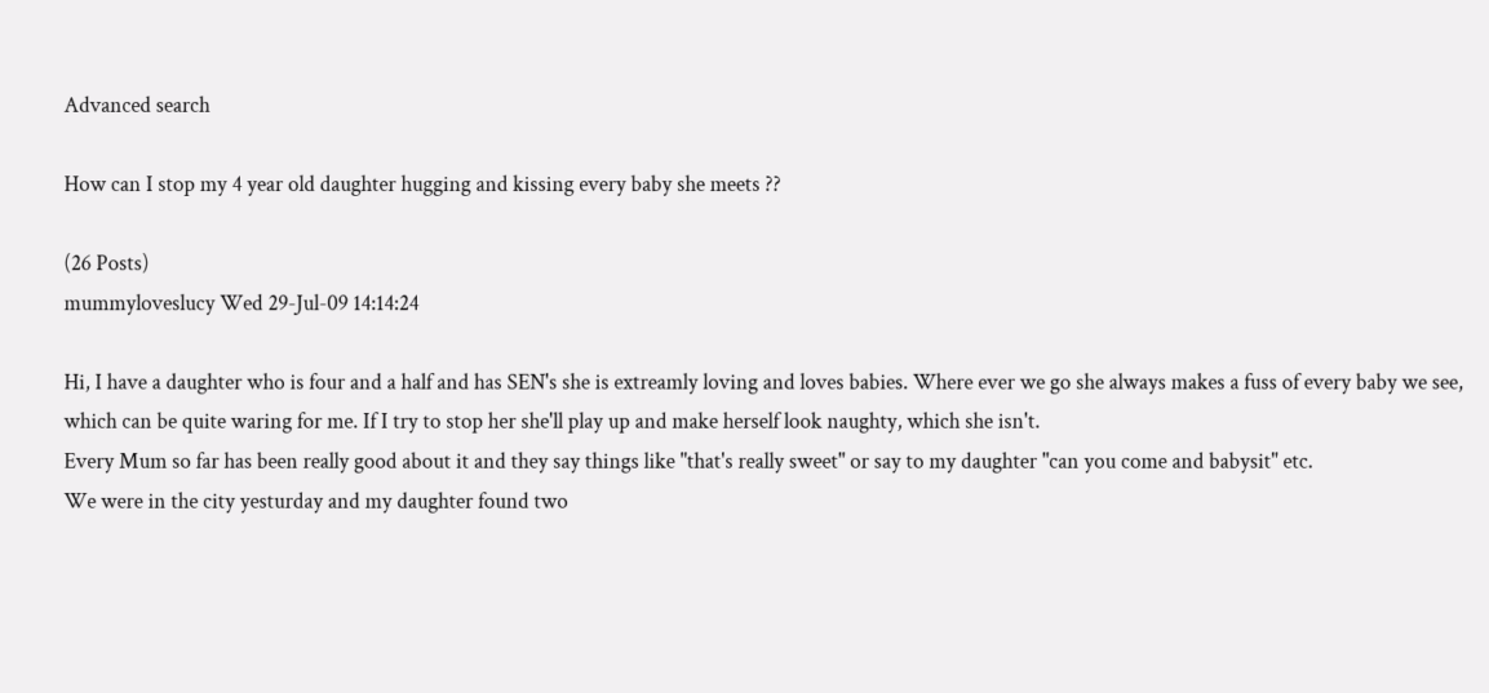Advanced search

How can I stop my 4 year old daughter hugging and kissing every baby she meets ??

(26 Posts)
mummyloveslucy Wed 29-Jul-09 14:14:24

Hi, I have a daughter who is four and a half and has SEN's she is extreamly loving and loves babies. Where ever we go she always makes a fuss of every baby we see, which can be quite waring for me. If I try to stop her she'll play up and make herself look naughty, which she isn't.
Every Mum so far has been really good about it and they say things like "that's really sweet" or say to my daughter "can you come and babysit" etc.
We were in the city yesturday and my daughter found two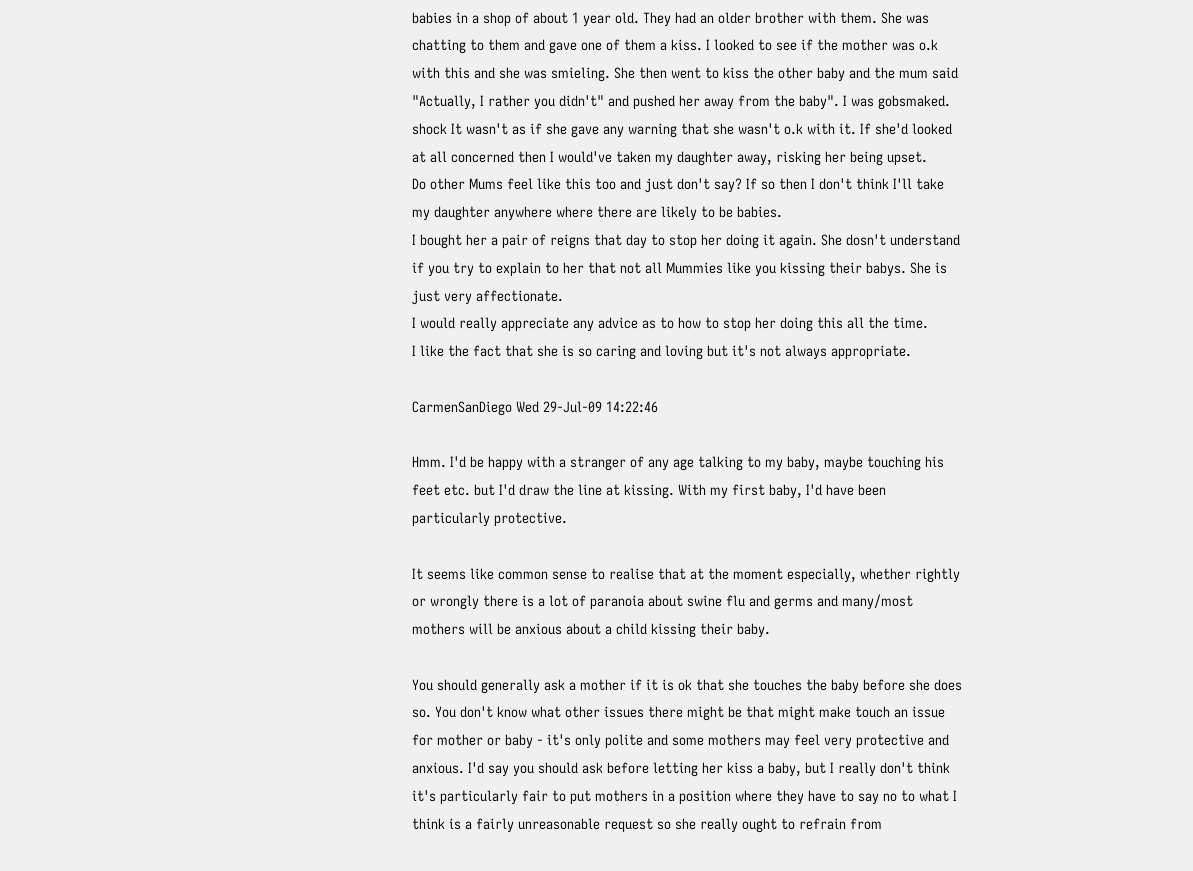babies in a shop of about 1 year old. They had an older brother with them. She was chatting to them and gave one of them a kiss. I looked to see if the mother was o.k with this and she was smieling. She then went to kiss the other baby and the mum said "Actually, I rather you didn't" and pushed her away from the baby". I was gobsmaked. shock It wasn't as if she gave any warning that she wasn't o.k with it. If she'd looked at all concerned then I would've taken my daughter away, risking her being upset.
Do other Mums feel like this too and just don't say? If so then I don't think I'll take my daughter anywhere where there are likely to be babies.
I bought her a pair of reigns that day to stop her doing it again. She dosn't understand if you try to explain to her that not all Mummies like you kissing their babys. She is just very affectionate.
I would really appreciate any advice as to how to stop her doing this all the time.
I like the fact that she is so caring and loving but it's not always appropriate.

CarmenSanDiego Wed 29-Jul-09 14:22:46

Hmm. I'd be happy with a stranger of any age talking to my baby, maybe touching his feet etc. but I'd draw the line at kissing. With my first baby, I'd have been particularly protective.

It seems like common sense to realise that at the moment especially, whether rightly or wrongly there is a lot of paranoia about swine flu and germs and many/most mothers will be anxious about a child kissing their baby.

You should generally ask a mother if it is ok that she touches the baby before she does so. You don't know what other issues there might be that might make touch an issue for mother or baby - it's only polite and some mothers may feel very protective and anxious. I'd say you should ask before letting her kiss a baby, but I really don't think it's particularly fair to put mothers in a position where they have to say no to what I think is a fairly unreasonable request so she really ought to refrain from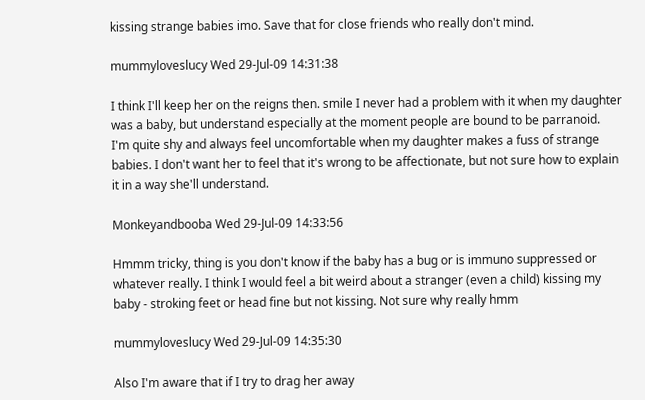kissing strange babies imo. Save that for close friends who really don't mind.

mummyloveslucy Wed 29-Jul-09 14:31:38

I think I'll keep her on the reigns then. smile I never had a problem with it when my daughter was a baby, but understand especially at the moment people are bound to be parranoid.
I'm quite shy and always feel uncomfortable when my daughter makes a fuss of strange babies. I don't want her to feel that it's wrong to be affectionate, but not sure how to explain it in a way she'll understand.

Monkeyandbooba Wed 29-Jul-09 14:33:56

Hmmm tricky, thing is you don't know if the baby has a bug or is immuno suppressed or whatever really. I think I would feel a bit weird about a stranger (even a child) kissing my baby - stroking feet or head fine but not kissing. Not sure why really hmm

mummyloveslucy Wed 29-Jul-09 14:35:30

Also I'm aware that if I try to drag her away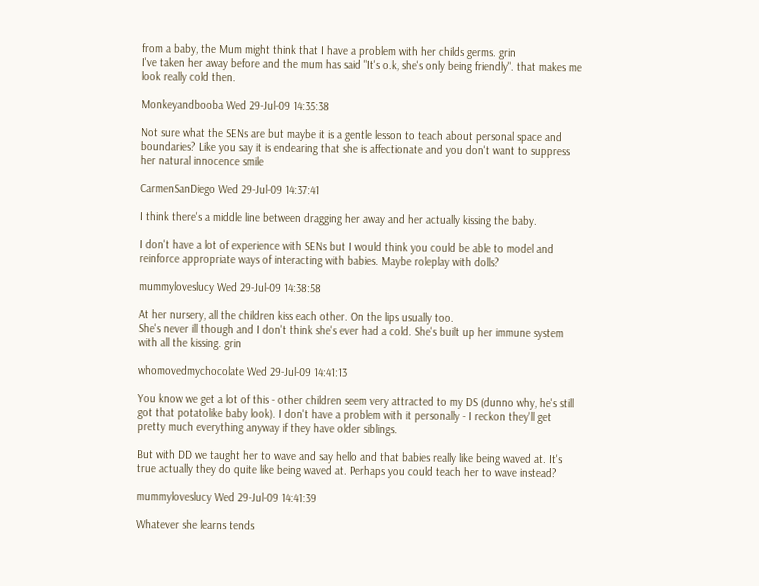from a baby, the Mum might think that I have a problem with her childs germs. grin
I've taken her away before and the mum has said "It's o.k, she's only being friendly". that makes me look really cold then.

Monkeyandbooba Wed 29-Jul-09 14:35:38

Not sure what the SENs are but maybe it is a gentle lesson to teach about personal space and boundaries? Like you say it is endearing that she is affectionate and you don't want to suppress her natural innocence smile

CarmenSanDiego Wed 29-Jul-09 14:37:41

I think there's a middle line between dragging her away and her actually kissing the baby.

I don't have a lot of experience with SENs but I would think you could be able to model and reinforce appropriate ways of interacting with babies. Maybe roleplay with dolls?

mummyloveslucy Wed 29-Jul-09 14:38:58

At her nursery, all the children kiss each other. On the lips usually too.
She's never ill though and I don't think she's ever had a cold. She's built up her immune system with all the kissing. grin

whomovedmychocolate Wed 29-Jul-09 14:41:13

You know we get a lot of this - other children seem very attracted to my DS (dunno why, he's still got that potatolike baby look). I don't have a problem with it personally - I reckon they'll get pretty much everything anyway if they have older siblings.

But with DD we taught her to wave and say hello and that babies really like being waved at. It's true actually they do quite like being waved at. Perhaps you could teach her to wave instead?

mummyloveslucy Wed 29-Jul-09 14:41:39

Whatever she learns tends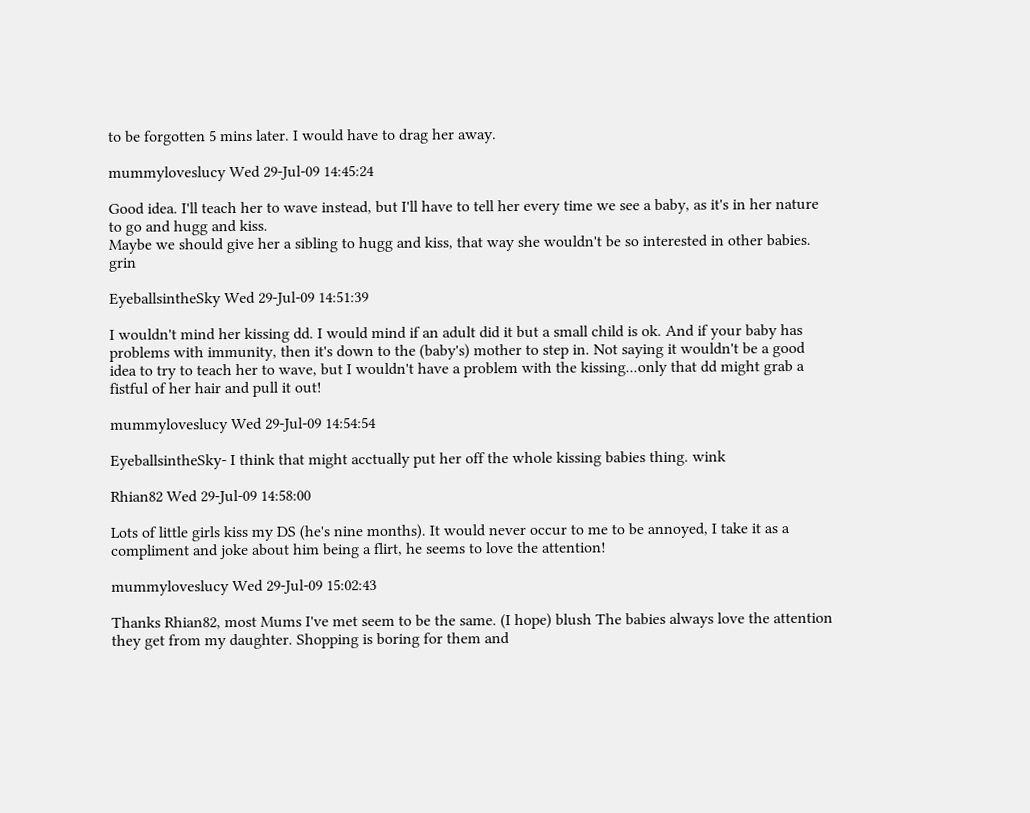to be forgotten 5 mins later. I would have to drag her away.

mummyloveslucy Wed 29-Jul-09 14:45:24

Good idea. I'll teach her to wave instead, but I'll have to tell her every time we see a baby, as it's in her nature to go and hugg and kiss.
Maybe we should give her a sibling to hugg and kiss, that way she wouldn't be so interested in other babies. grin

EyeballsintheSky Wed 29-Jul-09 14:51:39

I wouldn't mind her kissing dd. I would mind if an adult did it but a small child is ok. And if your baby has problems with immunity, then it's down to the (baby's) mother to step in. Not saying it wouldn't be a good idea to try to teach her to wave, but I wouldn't have a problem with the kissing...only that dd might grab a fistful of her hair and pull it out!

mummyloveslucy Wed 29-Jul-09 14:54:54

EyeballsintheSky- I think that might acctually put her off the whole kissing babies thing. wink

Rhian82 Wed 29-Jul-09 14:58:00

Lots of little girls kiss my DS (he's nine months). It would never occur to me to be annoyed, I take it as a compliment and joke about him being a flirt, he seems to love the attention!

mummyloveslucy Wed 29-Jul-09 15:02:43

Thanks Rhian82, most Mums I've met seem to be the same. (I hope) blush The babies always love the attention they get from my daughter. Shopping is boring for them and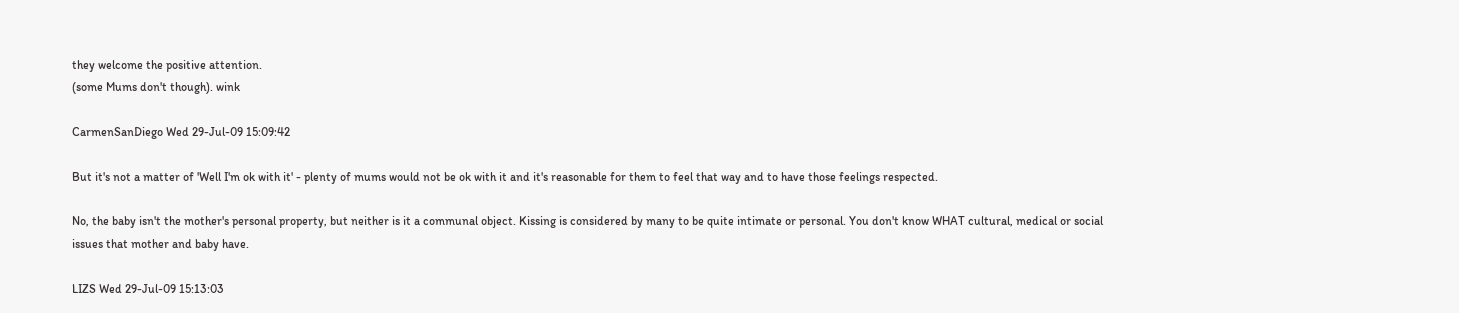they welcome the positive attention.
(some Mums don't though). wink

CarmenSanDiego Wed 29-Jul-09 15:09:42

But it's not a matter of 'Well I'm ok with it' - plenty of mums would not be ok with it and it's reasonable for them to feel that way and to have those feelings respected.

No, the baby isn't the mother's personal property, but neither is it a communal object. Kissing is considered by many to be quite intimate or personal. You don't know WHAT cultural, medical or social issues that mother and baby have.

LIZS Wed 29-Jul-09 15:13:03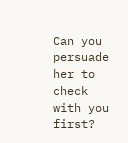Can you persuade her to check with you first?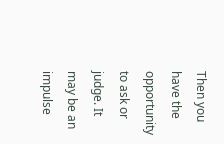Then you have the opportunity to ask or judge. It may be an impulse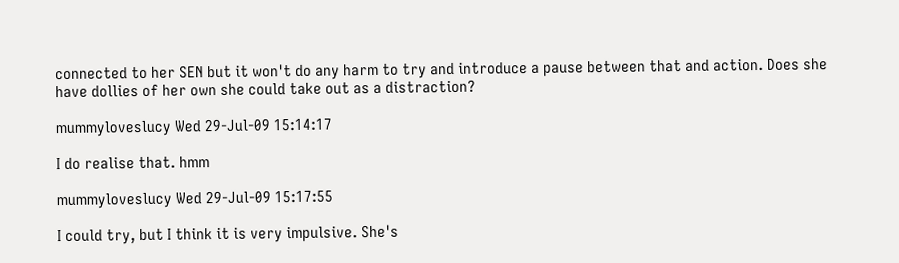connected to her SEN but it won't do any harm to try and introduce a pause between that and action. Does she have dollies of her own she could take out as a distraction?

mummyloveslucy Wed 29-Jul-09 15:14:17

I do realise that. hmm

mummyloveslucy Wed 29-Jul-09 15:17:55

I could try, but I think it is very impulsive. She's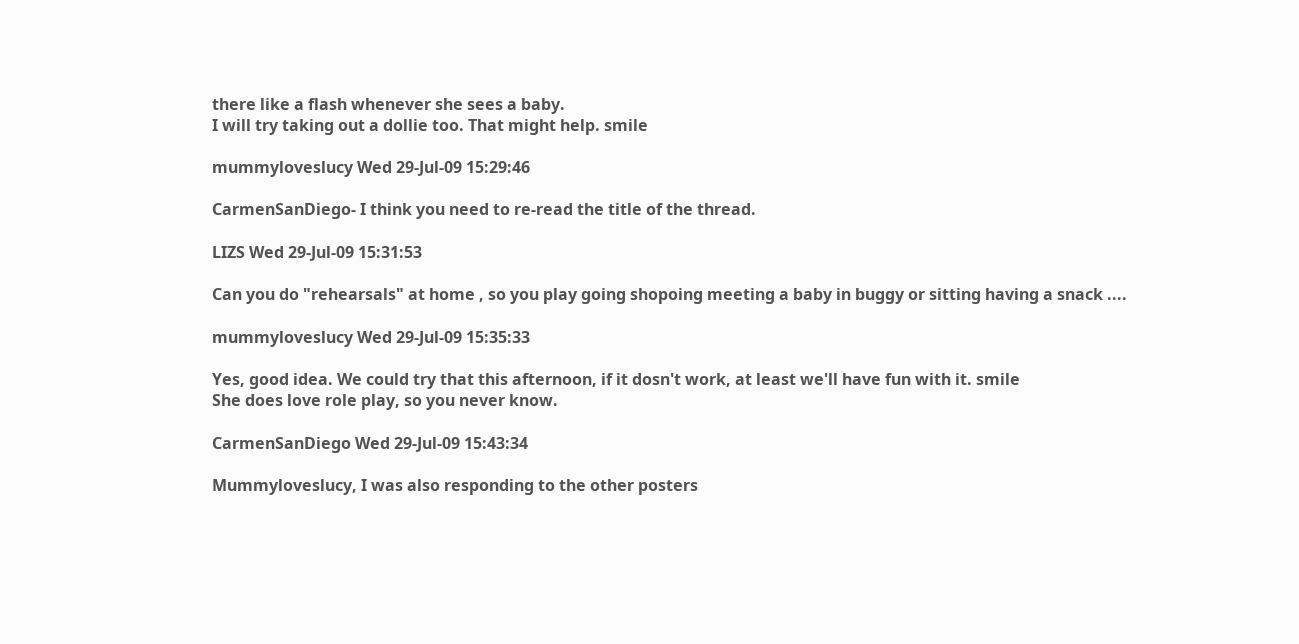there like a flash whenever she sees a baby.
I will try taking out a dollie too. That might help. smile

mummyloveslucy Wed 29-Jul-09 15:29:46

CarmenSanDiego- I think you need to re-read the title of the thread.

LIZS Wed 29-Jul-09 15:31:53

Can you do "rehearsals" at home , so you play going shopoing meeting a baby in buggy or sitting having a snack ....

mummyloveslucy Wed 29-Jul-09 15:35:33

Yes, good idea. We could try that this afternoon, if it dosn't work, at least we'll have fun with it. smile
She does love role play, so you never know.

CarmenSanDiego Wed 29-Jul-09 15:43:34

Mummyloveslucy, I was also responding to the other posters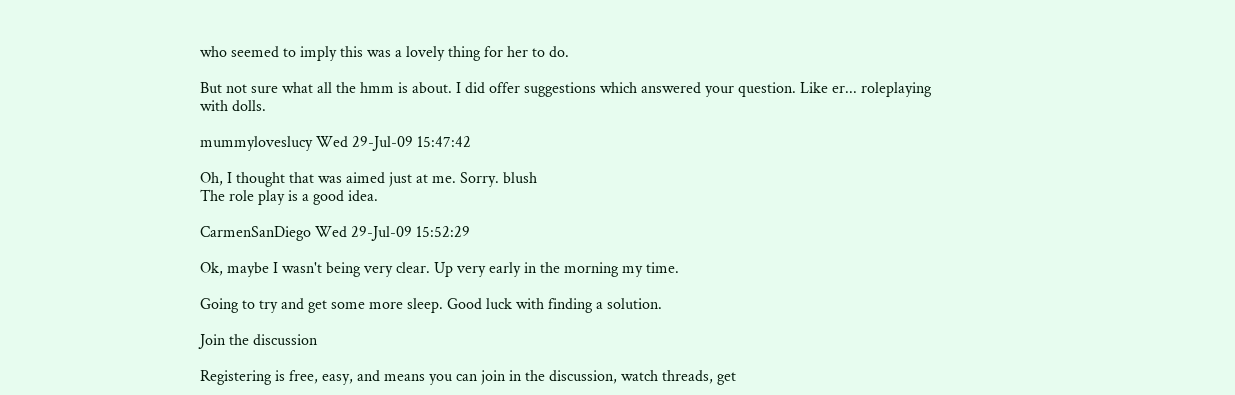who seemed to imply this was a lovely thing for her to do.

But not sure what all the hmm is about. I did offer suggestions which answered your question. Like er... roleplaying with dolls.

mummyloveslucy Wed 29-Jul-09 15:47:42

Oh, I thought that was aimed just at me. Sorry. blush
The role play is a good idea.

CarmenSanDiego Wed 29-Jul-09 15:52:29

Ok, maybe I wasn't being very clear. Up very early in the morning my time.

Going to try and get some more sleep. Good luck with finding a solution.

Join the discussion

Registering is free, easy, and means you can join in the discussion, watch threads, get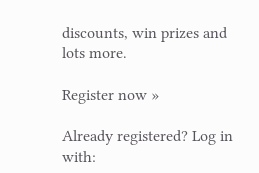discounts, win prizes and lots more.

Register now »

Already registered? Log in with: